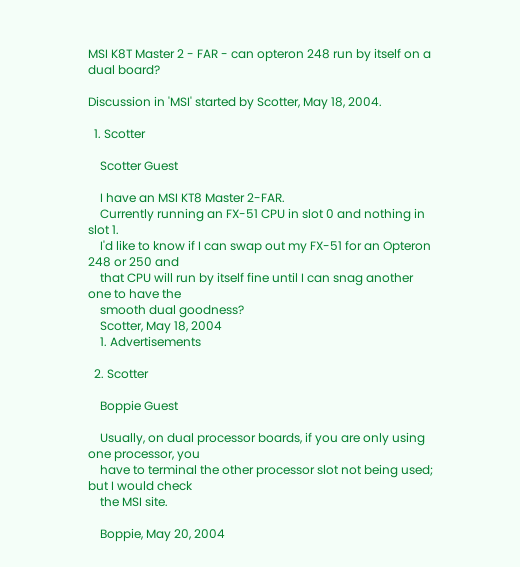MSI K8T Master 2 - FAR - can opteron 248 run by itself on a dual board?

Discussion in 'MSI' started by Scotter, May 18, 2004.

  1. Scotter

    Scotter Guest

    I have an MSI KT8 Master 2-FAR.
    Currently running an FX-51 CPU in slot 0 and nothing in slot 1.
    I'd like to know if I can swap out my FX-51 for an Opteron 248 or 250 and
    that CPU will run by itself fine until I can snag another one to have the
    smooth dual goodness?
    Scotter, May 18, 2004
    1. Advertisements

  2. Scotter

    Boppie Guest

    Usually, on dual processor boards, if you are only using one processor, you
    have to terminal the other processor slot not being used; but I would check
    the MSI site.

    Boppie, May 20, 2004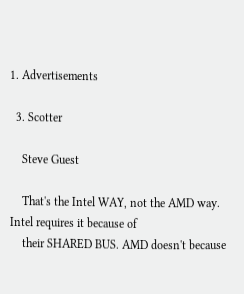1. Advertisements

  3. Scotter

    Steve Guest

    That's the Intel WAY, not the AMD way. Intel requires it because of
    their SHARED BUS. AMD doesn't because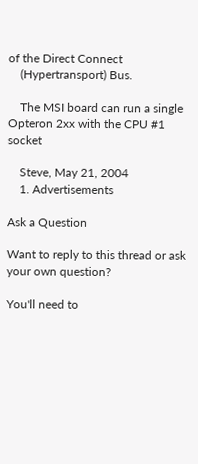of the Direct Connect
    (Hypertransport) Bus.

    The MSI board can run a single Opteron 2xx with the CPU #1 socket

    Steve, May 21, 2004
    1. Advertisements

Ask a Question

Want to reply to this thread or ask your own question?

You'll need to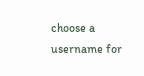choose a username for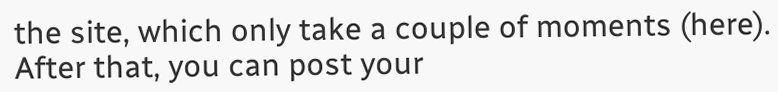the site, which only take a couple of moments (here). After that, you can post your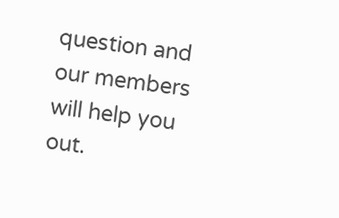question and our members will help you out.